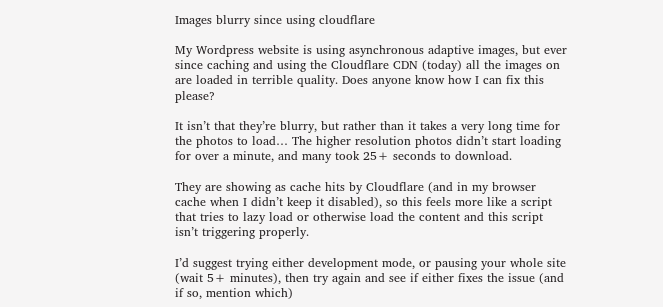Images blurry since using cloudflare

My Wordpress website is using asynchronous adaptive images, but ever since caching and using the Cloudflare CDN (today) all the images on are loaded in terrible quality. Does anyone know how I can fix this please?

It isn’t that they’re blurry, but rather than it takes a very long time for the photos to load… The higher resolution photos didn’t start loading for over a minute, and many took 25+ seconds to download.

They are showing as cache hits by Cloudflare (and in my browser cache when I didn’t keep it disabled), so this feels more like a script that tries to lazy load or otherwise load the content and this script isn’t triggering properly.

I’d suggest trying either development mode, or pausing your whole site (wait 5+ minutes), then try again and see if either fixes the issue (and if so, mention which)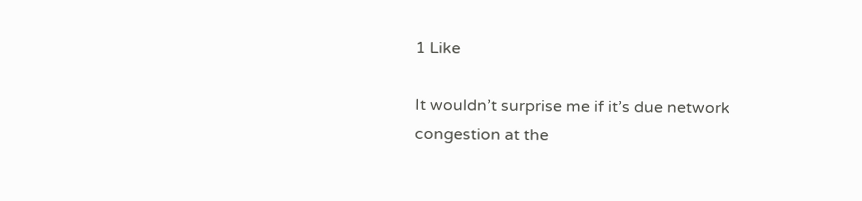1 Like

It wouldn’t surprise me if it’s due network congestion at the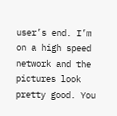user’s end. I’m on a high speed network and the pictures look pretty good. You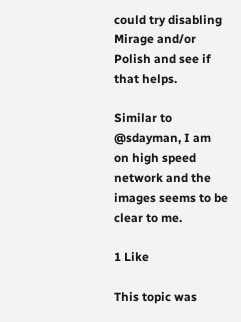could try disabling Mirage and/or Polish and see if that helps.

Similar to @sdayman, I am on high speed network and the images seems to be clear to me.

1 Like

This topic was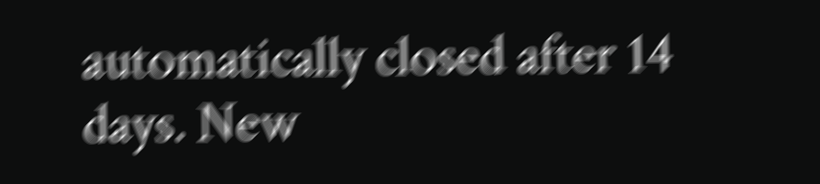automatically closed after 14 days. New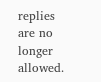replies are no longer allowed.